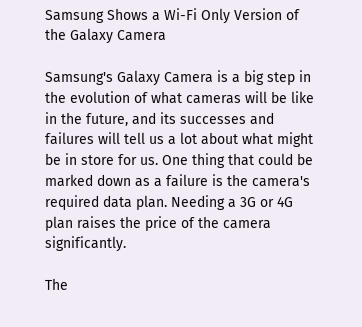Samsung Shows a Wi-Fi Only Version of the Galaxy Camera

Samsung's Galaxy Camera is a big step in the evolution of what cameras will be like in the future, and its successes and failures will tell us a lot about what might be in store for us. One thing that could be marked down as a failure is the camera's required data plan. Needing a 3G or 4G plan raises the price of the camera significantly.

The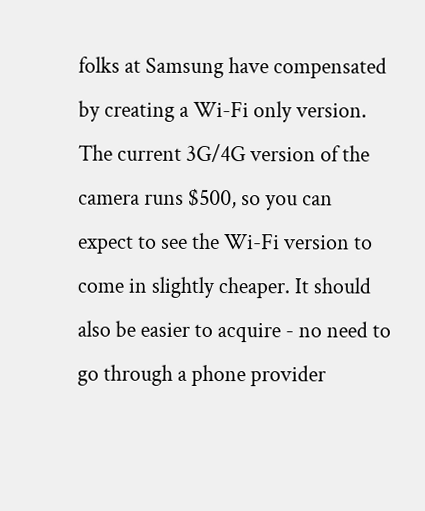folks at Samsung have compensated by creating a Wi-Fi only version. The current 3G/4G version of the camera runs $500, so you can expect to see the Wi-Fi version to come in slightly cheaper. It should also be easier to acquire - no need to go through a phone provider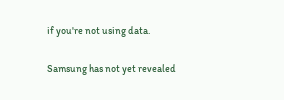if you're not using data.

Samsung has not yet revealed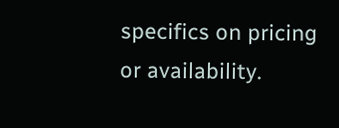specifics on pricing or availability.